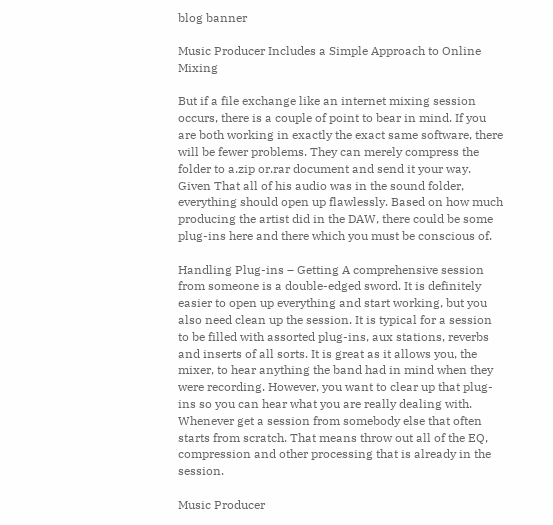blog banner

Music Producer Includes a Simple Approach to Online Mixing

But if a file exchange like an internet mixing session occurs, there is a couple of point to bear in mind. If you are both working in exactly the exact same software, there will be fewer problems. They can merely compress the folder to a.zip or.rar document and send it your way. Given That all of his audio was in the sound folder, everything should open up flawlessly. Based on how much producing the artist did in the DAW, there could be some plug-ins here and there which you must be conscious of.

Handling Plug-ins – Getting A comprehensive session from someone is a double-edged sword. It is definitely easier to open up everything and start working, but you also need clean up the session. It is typical for a session to be filled with assorted plug-ins, aux stations, reverbs and inserts of all sorts. It is great as it allows you, the mixer, to hear anything the band had in mind when they were recording. However, you want to clear up that plug-ins so you can hear what you are really dealing with. Whenever get a session from somebody else that often starts from scratch. That means throw out all of the EQ, compression and other processing that is already in the session.

Music Producer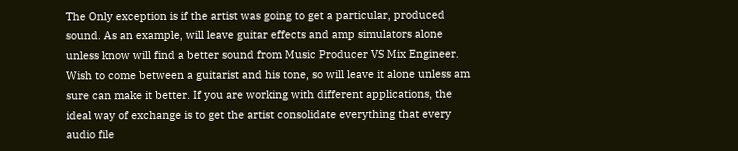The Only exception is if the artist was going to get a particular, produced sound. As an example, will leave guitar effects and amp simulators alone unless know will find a better sound from Music Producer VS Mix Engineer. Wish to come between a guitarist and his tone, so will leave it alone unless am sure can make it better. If you are working with different applications, the ideal way of exchange is to get the artist consolidate everything that every audio file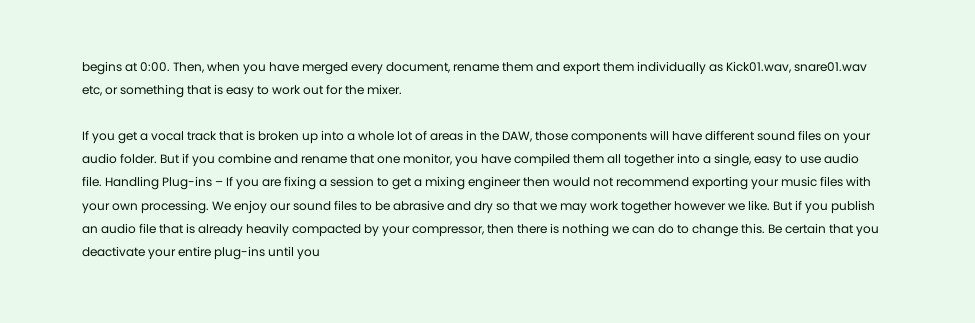begins at 0:00. Then, when you have merged every document, rename them and export them individually as Kick01.wav, snare01.wav etc, or something that is easy to work out for the mixer.

If you get a vocal track that is broken up into a whole lot of areas in the DAW, those components will have different sound files on your audio folder. But if you combine and rename that one monitor, you have compiled them all together into a single, easy to use audio file. Handling Plug-ins – If you are fixing a session to get a mixing engineer then would not recommend exporting your music files with your own processing. We enjoy our sound files to be abrasive and dry so that we may work together however we like. But if you publish an audio file that is already heavily compacted by your compressor, then there is nothing we can do to change this. Be certain that you deactivate your entire plug-ins until you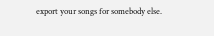export your songs for somebody else.